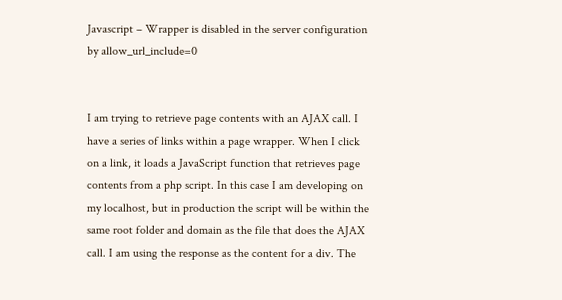Javascript – Wrapper is disabled in the server configuration by allow_url_include=0


I am trying to retrieve page contents with an AJAX call. I have a series of links within a page wrapper. When I click on a link, it loads a JavaScript function that retrieves page contents from a php script. In this case I am developing on my localhost, but in production the script will be within the same root folder and domain as the file that does the AJAX call. I am using the response as the content for a div. The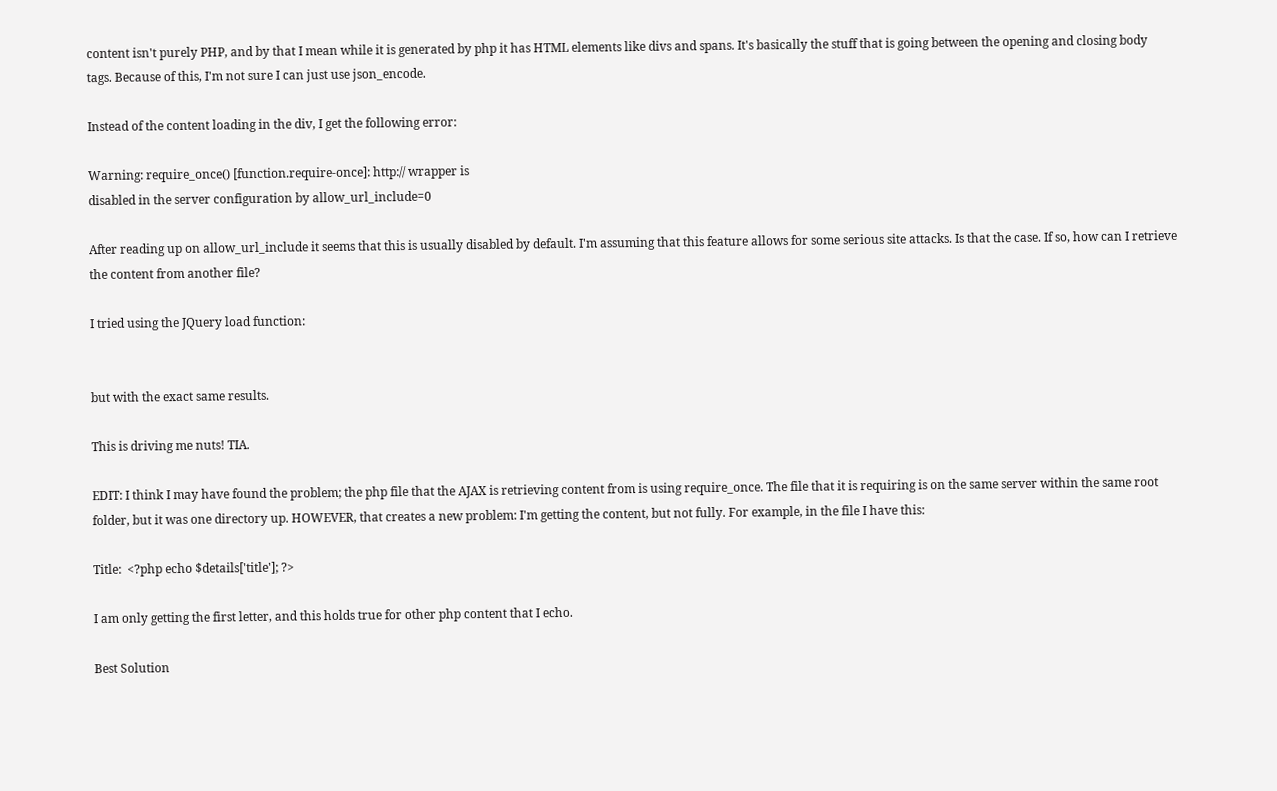content isn't purely PHP, and by that I mean while it is generated by php it has HTML elements like divs and spans. It's basically the stuff that is going between the opening and closing body tags. Because of this, I'm not sure I can just use json_encode.

Instead of the content loading in the div, I get the following error:

Warning: require_once() [function.require-once]: http:// wrapper is
disabled in the server configuration by allow_url_include=0

After reading up on allow_url_include it seems that this is usually disabled by default. I'm assuming that this feature allows for some serious site attacks. Is that the case. If so, how can I retrieve the content from another file?

I tried using the JQuery load function:


but with the exact same results.

This is driving me nuts! TIA.

EDIT: I think I may have found the problem; the php file that the AJAX is retrieving content from is using require_once. The file that it is requiring is on the same server within the same root folder, but it was one directory up. HOWEVER, that creates a new problem: I'm getting the content, but not fully. For example, in the file I have this:

Title:  <?php echo $details['title']; ?>

I am only getting the first letter, and this holds true for other php content that I echo.

Best Solution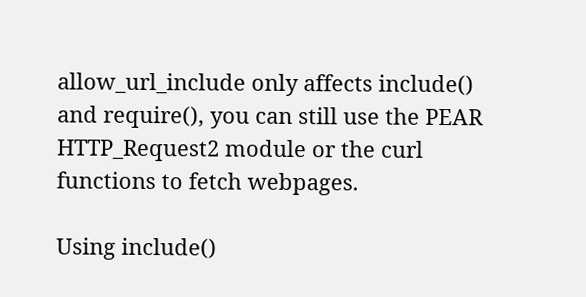allow_url_include only affects include() and require(), you can still use the PEAR HTTP_Request2 module or the curl functions to fetch webpages.

Using include()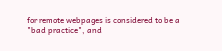for remote webpages is considered to be a "bad practice", and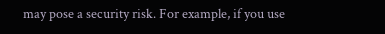may pose a security risk. For example, if you use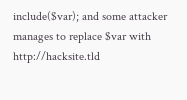include($var); and some attacker manages to replace $var with http://hacksite.tld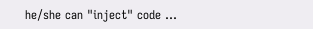he/she can "inject" code ...